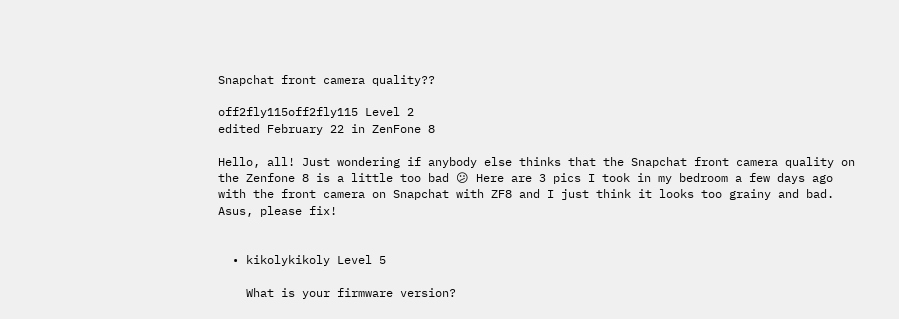Snapchat front camera quality??

off2fly115off2fly115 Level 2
edited February 22 in ZenFone 8

Hello, all! Just wondering if anybody else thinks that the Snapchat front camera quality on the Zenfone 8 is a little too bad 😕 Here are 3 pics I took in my bedroom a few days ago with the front camera on Snapchat with ZF8 and I just think it looks too grainy and bad. Asus, please fix!


  • kikolykikoly Level 5

    What is your firmware version?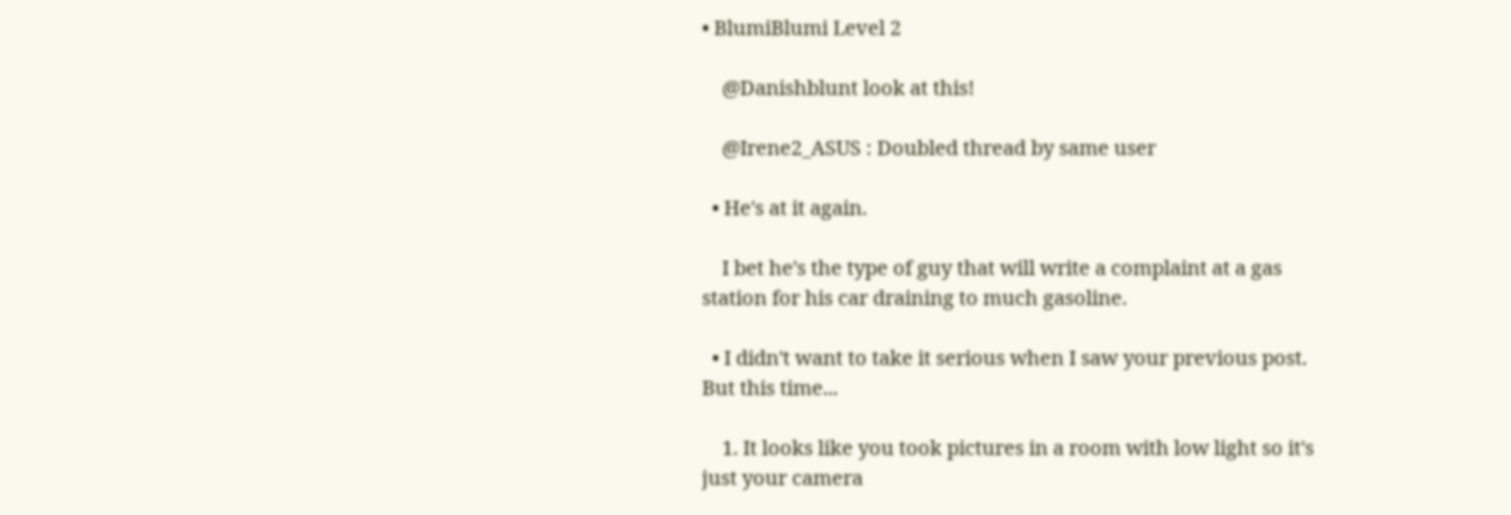• BlumiBlumi Level 2

    @Danishblunt look at this!

    @Irene2_ASUS : Doubled thread by same user

  • He's at it again.

    I bet he's the type of guy that will write a complaint at a gas station for his car draining to much gasoline.

  • I didn't want to take it serious when I saw your previous post. But this time...

    1. It looks like you took pictures in a room with low light so it's just your camera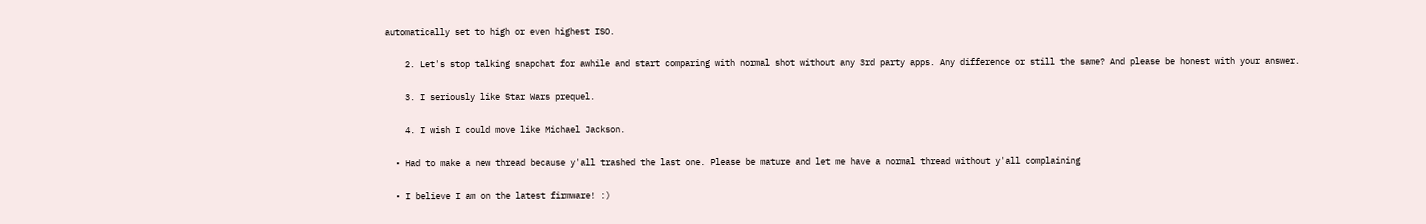automatically set to high or even highest ISO.

    2. Let's stop talking snapchat for awhile and start comparing with normal shot without any 3rd party apps. Any difference or still the same? And please be honest with your answer.

    3. I seriously like Star Wars prequel.

    4. I wish I could move like Michael Jackson.

  • Had to make a new thread because y'all trashed the last one. Please be mature and let me have a normal thread without y'all complaining

  • I believe I am on the latest firmware! :)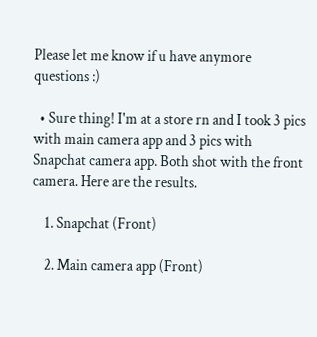Please let me know if u have anymore questions :)

  • Sure thing! I'm at a store rn and I took 3 pics with main camera app and 3 pics with Snapchat camera app. Both shot with the front camera. Here are the results.

    1. Snapchat (Front)

    2. Main camera app (Front)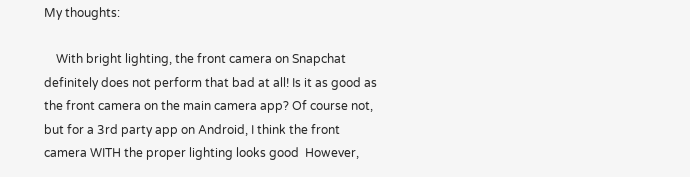My thoughts:

    With bright lighting, the front camera on Snapchat definitely does not perform that bad at all! Is it as good as the front camera on the main camera app? Of course not, but for a 3rd party app on Android, I think the front camera WITH the proper lighting looks good  However,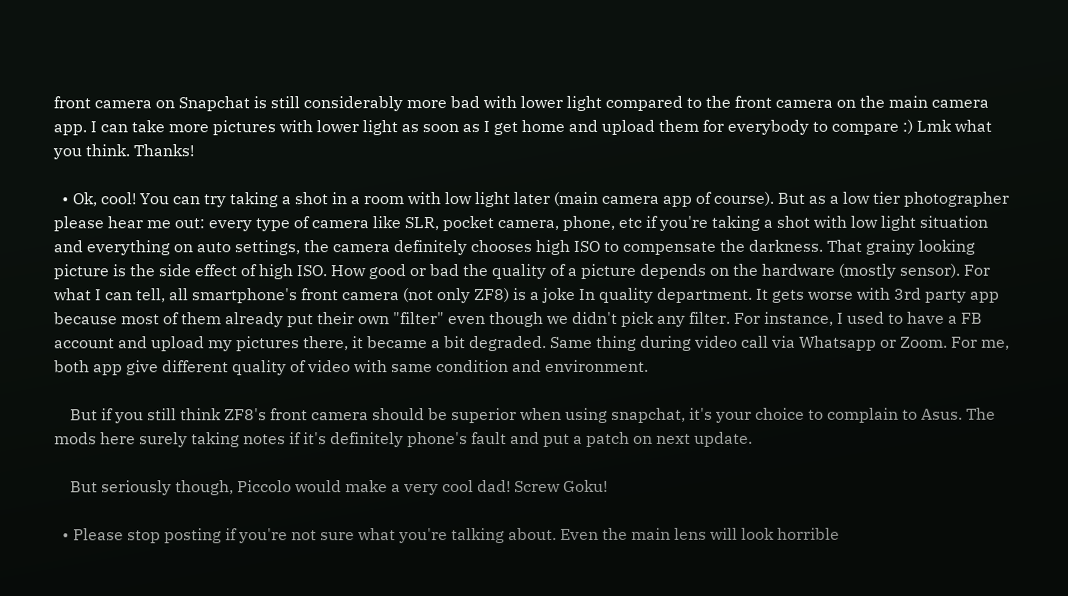front camera on Snapchat is still considerably more bad with lower light compared to the front camera on the main camera app. I can take more pictures with lower light as soon as I get home and upload them for everybody to compare :) Lmk what you think. Thanks!

  • Ok, cool! You can try taking a shot in a room with low light later (main camera app of course). But as a low tier photographer please hear me out: every type of camera like SLR, pocket camera, phone, etc if you're taking a shot with low light situation and everything on auto settings, the camera definitely chooses high ISO to compensate the darkness. That grainy looking picture is the side effect of high ISO. How good or bad the quality of a picture depends on the hardware (mostly sensor). For what I can tell, all smartphone's front camera (not only ZF8) is a joke In quality department. It gets worse with 3rd party app because most of them already put their own "filter" even though we didn't pick any filter. For instance, I used to have a FB account and upload my pictures there, it became a bit degraded. Same thing during video call via Whatsapp or Zoom. For me, both app give different quality of video with same condition and environment.

    But if you still think ZF8's front camera should be superior when using snapchat, it's your choice to complain to Asus. The mods here surely taking notes if it's definitely phone's fault and put a patch on next update.

    But seriously though, Piccolo would make a very cool dad! Screw Goku!

  • Please stop posting if you're not sure what you're talking about. Even the main lens will look horrible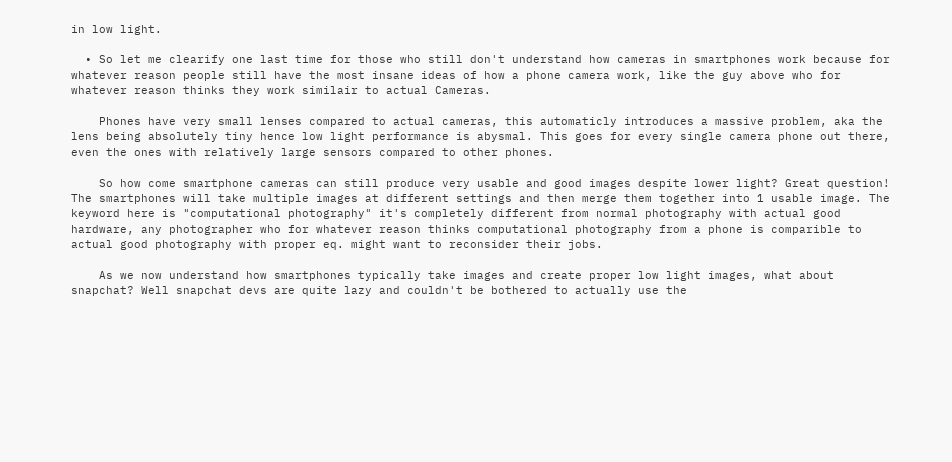in low light.

  • So let me clearify one last time for those who still don't understand how cameras in smartphones work because for whatever reason people still have the most insane ideas of how a phone camera work, like the guy above who for whatever reason thinks they work similair to actual Cameras.

    Phones have very small lenses compared to actual cameras, this automaticly introduces a massive problem, aka the lens being absolutely tiny hence low light performance is abysmal. This goes for every single camera phone out there, even the ones with relatively large sensors compared to other phones.

    So how come smartphone cameras can still produce very usable and good images despite lower light? Great question! The smartphones will take multiple images at different settings and then merge them together into 1 usable image. The keyword here is "computational photography" it's completely different from normal photography with actual good hardware, any photographer who for whatever reason thinks computational photography from a phone is comparible to actual good photography with proper eq. might want to reconsider their jobs.

    As we now understand how smartphones typically take images and create proper low light images, what about snapchat? Well snapchat devs are quite lazy and couldn't be bothered to actually use the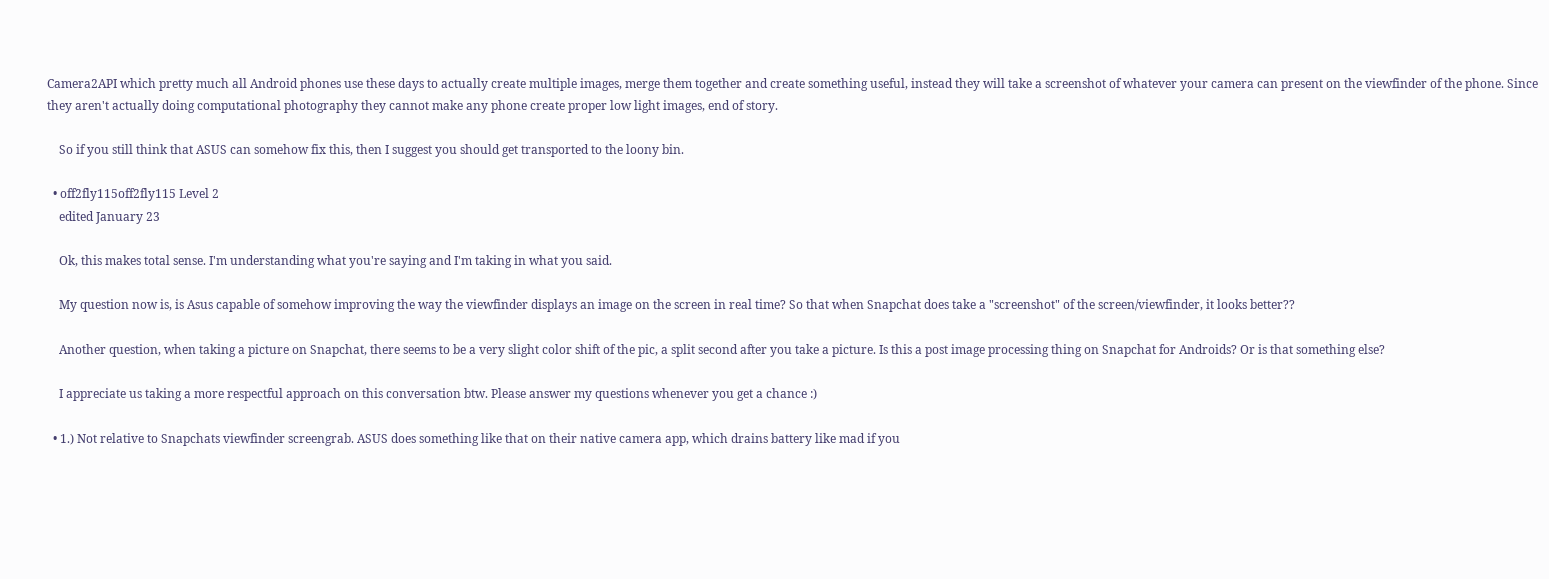Camera2API which pretty much all Android phones use these days to actually create multiple images, merge them together and create something useful, instead they will take a screenshot of whatever your camera can present on the viewfinder of the phone. Since they aren't actually doing computational photography they cannot make any phone create proper low light images, end of story.

    So if you still think that ASUS can somehow fix this, then I suggest you should get transported to the loony bin.

  • off2fly115off2fly115 Level 2
    edited January 23

    Ok, this makes total sense. I'm understanding what you're saying and I'm taking in what you said.

    My question now is, is Asus capable of somehow improving the way the viewfinder displays an image on the screen in real time? So that when Snapchat does take a "screenshot" of the screen/viewfinder, it looks better??

    Another question, when taking a picture on Snapchat, there seems to be a very slight color shift of the pic, a split second after you take a picture. Is this a post image processing thing on Snapchat for Androids? Or is that something else?

    I appreciate us taking a more respectful approach on this conversation btw. Please answer my questions whenever you get a chance :)

  • 1.) Not relative to Snapchats viewfinder screengrab. ASUS does something like that on their native camera app, which drains battery like mad if you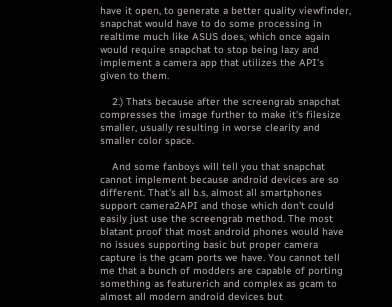have it open, to generate a better quality viewfinder, snapchat would have to do some processing in realtime much like ASUS does, which once again would require snapchat to stop being lazy and implement a camera app that utilizes the API's given to them.

    2.) Thats because after the screengrab snapchat compresses the image further to make it's filesize smaller, usually resulting in worse clearity and smaller color space.

    And some fanboys will tell you that snapchat cannot implement because android devices are so different. That's all b.s, almost all smartphones support camera2API and those which don't could easily just use the screengrab method. The most blatant proof that most android phones would have no issues supporting basic but proper camera capture is the gcam ports we have. You cannot tell me that a bunch of modders are capable of porting something as featurerich and complex as gcam to almost all modern android devices but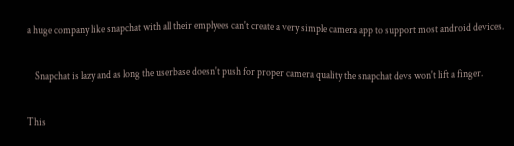a huge company like snapchat with all their emplyees can't create a very simple camera app to support most android devices.

    Snapchat is lazy and as long the userbase doesn't push for proper camera quality the snapchat devs won't lift a finger.

This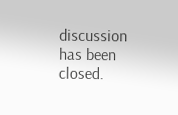discussion has been closed.